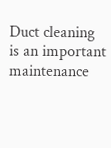Duct cleaning is an important maintenance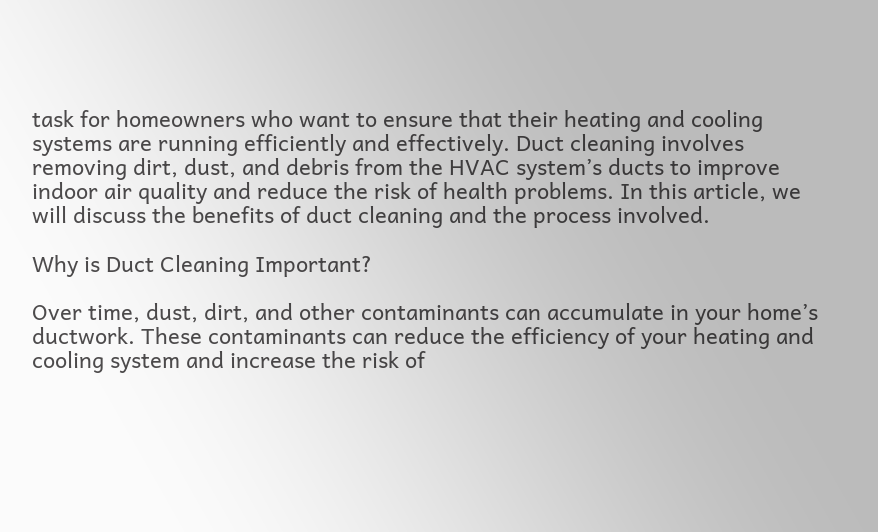task for homeowners who want to ensure that their heating and cooling systems are running efficiently and effectively. Duct cleaning involves removing dirt, dust, and debris from the HVAC system’s ducts to improve indoor air quality and reduce the risk of health problems. In this article, we will discuss the benefits of duct cleaning and the process involved.

Why is Duct Cleaning Important?

Over time, dust, dirt, and other contaminants can accumulate in your home’s ductwork. These contaminants can reduce the efficiency of your heating and cooling system and increase the risk of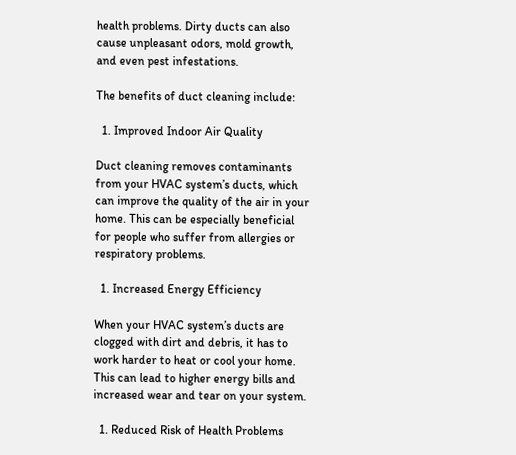health problems. Dirty ducts can also cause unpleasant odors, mold growth, and even pest infestations.

The benefits of duct cleaning include:

  1. Improved Indoor Air Quality

Duct cleaning removes contaminants from your HVAC system’s ducts, which can improve the quality of the air in your home. This can be especially beneficial for people who suffer from allergies or respiratory problems.

  1. Increased Energy Efficiency

When your HVAC system’s ducts are clogged with dirt and debris, it has to work harder to heat or cool your home. This can lead to higher energy bills and increased wear and tear on your system.

  1. Reduced Risk of Health Problems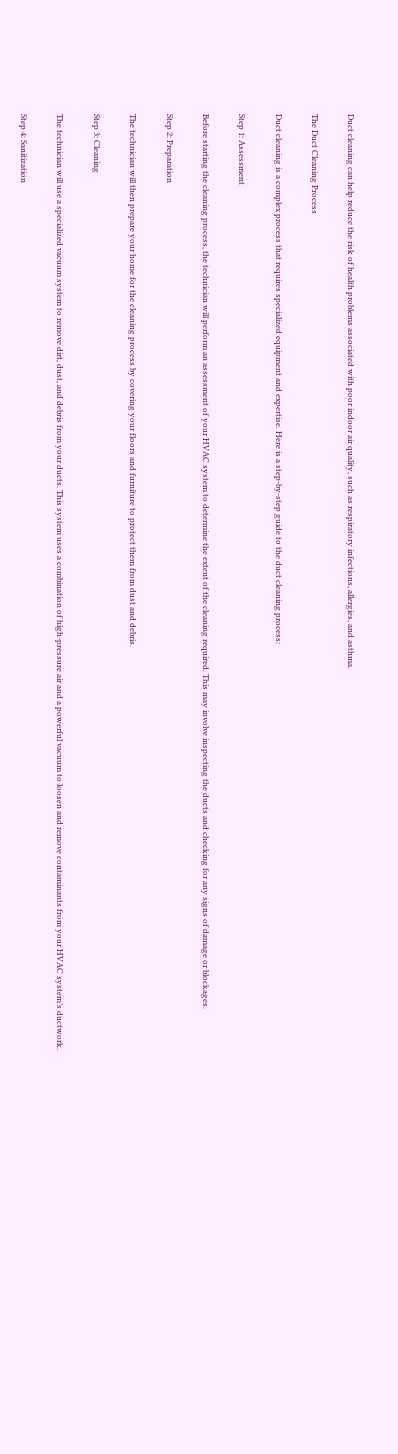Duct cleaning can help reduce the risk of health problems associated with poor indoor air quality, such as respiratory infections, allergies, and asthma.

The Duct Cleaning Process

Duct cleaning is a complex process that requires specialized equipment and expertise. Here is a step-by-step guide to the duct cleaning process:

Step 1: Assessment

Before starting the cleaning process, the technician will perform an assessment of your HVAC system to determine the extent of the cleaning required. This may involve inspecting the ducts and checking for any signs of damage or blockages.

Step 2: Preparation

The technician will then prepare your home for the cleaning process by covering your floors and furniture to protect them from dust and debris.

Step 3: Cleaning

The technician will use a specialized vacuum system to remove dirt, dust, and debris from your ducts. This system uses a combination of high-pressure air and a powerful vacuum to loosen and remove contaminants from your HVAC system’s ductwork.

Step 4: Sanitization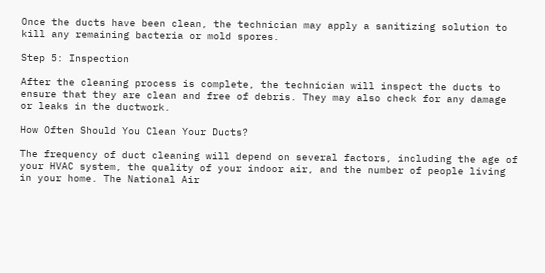Once the ducts have been clean, the technician may apply a sanitizing solution to kill any remaining bacteria or mold spores.

Step 5: Inspection

After the cleaning process is complete, the technician will inspect the ducts to ensure that they are clean and free of debris. They may also check for any damage or leaks in the ductwork.

How Often Should You Clean Your Ducts?

The frequency of duct cleaning will depend on several factors, including the age of your HVAC system, the quality of your indoor air, and the number of people living in your home. The National Air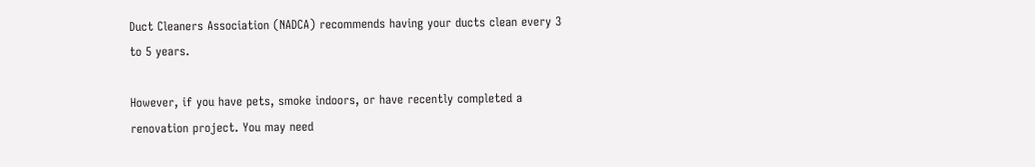Duct Cleaners Association (NADCA) recommends having your ducts clean every 3 to 5 years.

However, if you have pets, smoke indoors, or have recently completed a renovation project. You may need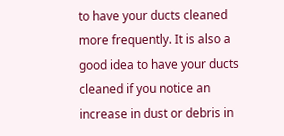to have your ducts cleaned more frequently. It is also a good idea to have your ducts cleaned if you notice an increase in dust or debris in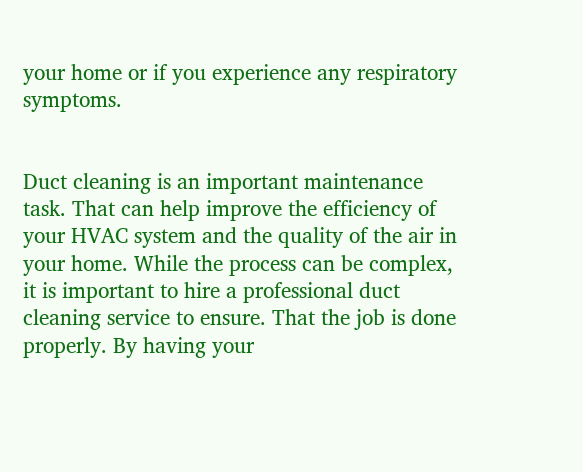your home or if you experience any respiratory symptoms.


Duct cleaning is an important maintenance task. That can help improve the efficiency of your HVAC system and the quality of the air in your home. While the process can be complex, it is important to hire a professional duct cleaning service to ensure. That the job is done properly. By having your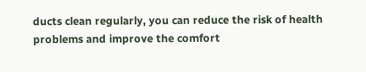ducts clean regularly, you can reduce the risk of health problems and improve the comfort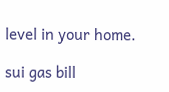level in your home.

sui gas bill